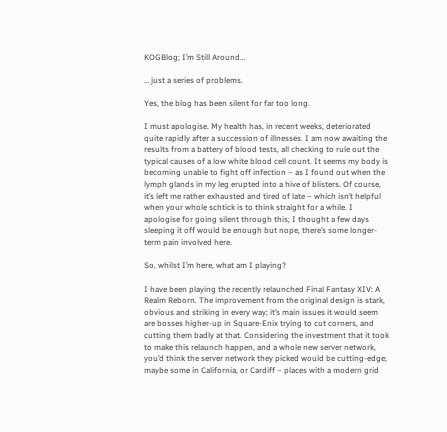KOGBlog; I’m Still Around…

… just a series of problems.

Yes, the blog has been silent for far too long.

I must apologise. My health has, in recent weeks, deteriorated quite rapidly after a succession of illnesses. I am now awaiting the results from a battery of blood tests, all checking to rule out the typical causes of a low white blood cell count. It seems my body is becoming unable to fight off infection – as I found out when the lymph glands in my leg erupted into a hive of blisters. Of course, it’s left me rather exhausted and tired of late – which isn’t helpful when your whole schtick is to think straight for a while. I apologise for going silent through this; I thought a few days sleeping it off would be enough but nope, there’s some longer-term pain involved here.

So, whilst I’m here, what am I playing?

I have been playing the recently relaunched Final Fantasy XIV: A Realm Reborn. The improvement from the original design is stark, obvious and striking in every way; it’s main issues it would seem are bosses higher-up in Square-Enix trying to cut corners, and cutting them badly at that. Considering the investment that it took to make this relaunch happen, and a whole new server network, you’d think the server network they picked would be cutting-edge; maybe some in California, or Cardiff – places with a modern grid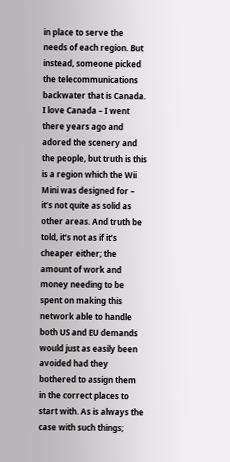in place to serve the needs of each region. But instead, someone picked the telecommunications backwater that is Canada. I love Canada – I went there years ago and adored the scenery and the people, but truth is this is a region which the Wii Mini was designed for – it’s not quite as solid as other areas. And truth be told, it’s not as if it’s cheaper either; the amount of work and money needing to be spent on making this network able to handle both US and EU demands would just as easily been avoided had they bothered to assign them in the correct places to start with. As is always the case with such things;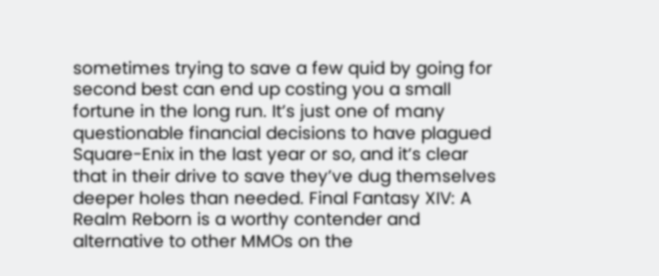sometimes trying to save a few quid by going for second best can end up costing you a small fortune in the long run. It’s just one of many questionable financial decisions to have plagued Square-Enix in the last year or so, and it’s clear that in their drive to save they’ve dug themselves deeper holes than needed. Final Fantasy XIV: A Realm Reborn is a worthy contender and alternative to other MMOs on the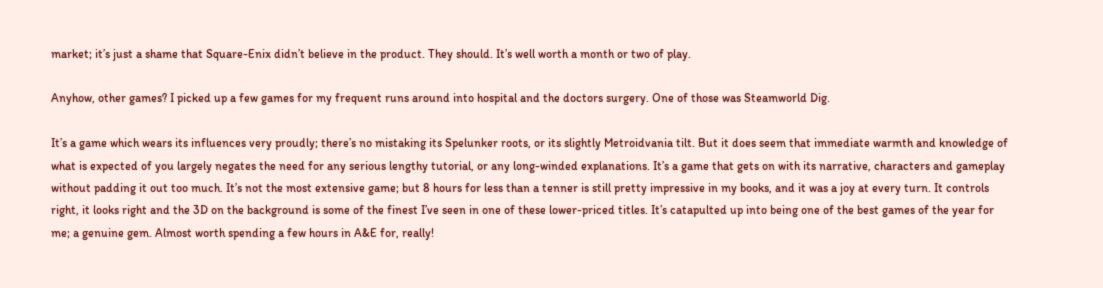market; it’s just a shame that Square-Enix didn’t believe in the product. They should. It’s well worth a month or two of play.

Anyhow, other games? I picked up a few games for my frequent runs around into hospital and the doctors surgery. One of those was Steamworld Dig.

It’s a game which wears its influences very proudly; there’s no mistaking its Spelunker roots, or its slightly Metroidvania tilt. But it does seem that immediate warmth and knowledge of what is expected of you largely negates the need for any serious lengthy tutorial, or any long-winded explanations. It’s a game that gets on with its narrative, characters and gameplay without padding it out too much. It’s not the most extensive game; but 8 hours for less than a tenner is still pretty impressive in my books, and it was a joy at every turn. It controls right, it looks right and the 3D on the background is some of the finest I’ve seen in one of these lower-priced titles. It’s catapulted up into being one of the best games of the year for me; a genuine gem. Almost worth spending a few hours in A&E for, really!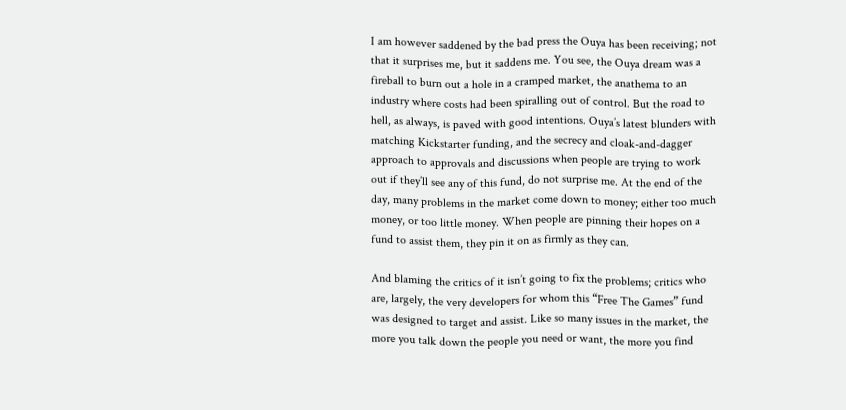I am however saddened by the bad press the Ouya has been receiving; not that it surprises me, but it saddens me. You see, the Ouya dream was a fireball to burn out a hole in a cramped market, the anathema to an industry where costs had been spiralling out of control. But the road to hell, as always, is paved with good intentions. Ouya’s latest blunders with matching Kickstarter funding, and the secrecy and cloak-and-dagger approach to approvals and discussions when people are trying to work out if they’ll see any of this fund, do not surprise me. At the end of the day, many problems in the market come down to money; either too much money, or too little money. When people are pinning their hopes on a fund to assist them, they pin it on as firmly as they can.

And blaming the critics of it isn’t going to fix the problems; critics who are, largely, the very developers for whom this “Free The Games” fund was designed to target and assist. Like so many issues in the market, the more you talk down the people you need or want, the more you find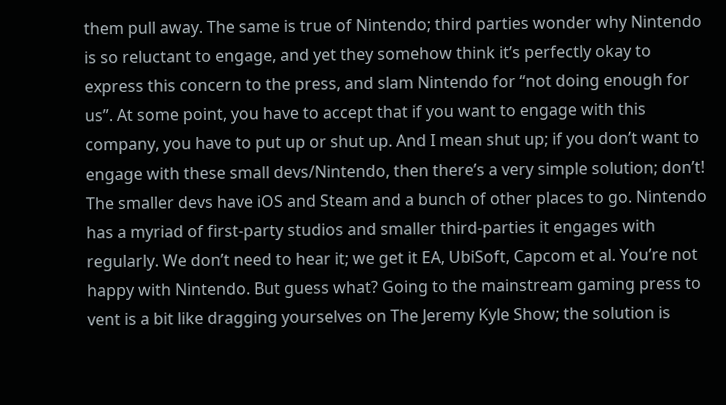them pull away. The same is true of Nintendo; third parties wonder why Nintendo is so reluctant to engage, and yet they somehow think it’s perfectly okay to express this concern to the press, and slam Nintendo for “not doing enough for us”. At some point, you have to accept that if you want to engage with this company, you have to put up or shut up. And I mean shut up; if you don’t want to engage with these small devs/Nintendo, then there’s a very simple solution; don’t! The smaller devs have iOS and Steam and a bunch of other places to go. Nintendo has a myriad of first-party studios and smaller third-parties it engages with regularly. We don’t need to hear it; we get it EA, UbiSoft, Capcom et al. You’re not happy with Nintendo. But guess what? Going to the mainstream gaming press to vent is a bit like dragging yourselves on The Jeremy Kyle Show; the solution is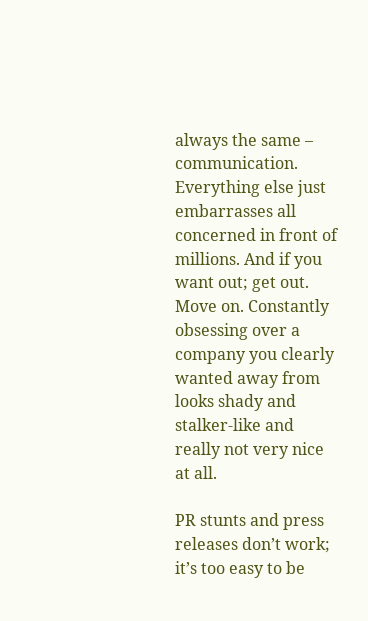always the same – communication. Everything else just embarrasses all concerned in front of millions. And if you want out; get out. Move on. Constantly obsessing over a company you clearly wanted away from looks shady and stalker-like and really not very nice at all.

PR stunts and press releases don’t work; it’s too easy to be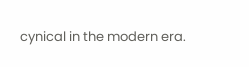cynical in the modern era.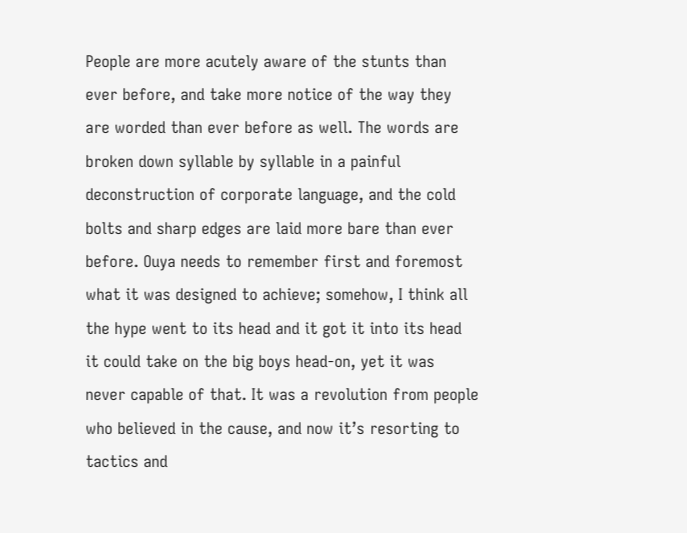People are more acutely aware of the stunts than ever before, and take more notice of the way they are worded than ever before as well. The words are broken down syllable by syllable in a painful deconstruction of corporate language, and the cold bolts and sharp edges are laid more bare than ever before. Ouya needs to remember first and foremost what it was designed to achieve; somehow, I think all the hype went to its head and it got it into its head it could take on the big boys head-on, yet it was never capable of that. It was a revolution from people who believed in the cause, and now it’s resorting to tactics and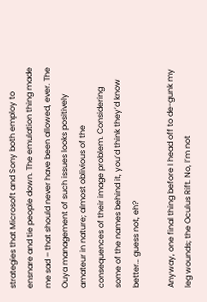strategies that Microsoft and Sony both employ to ensnare and tie people down. The emulation thing made me sad – that should never have been allowed, ever. The Ouya management of such issues looks positively amateur in nature; almost oblivious of the consequences of their image problem. Considering some of the names behind it, you’d think they’d know better… guess not, eh?

Anyway, one final thing before I head off to de-gunk my leg wounds; the Oculus Rift. No, I’m not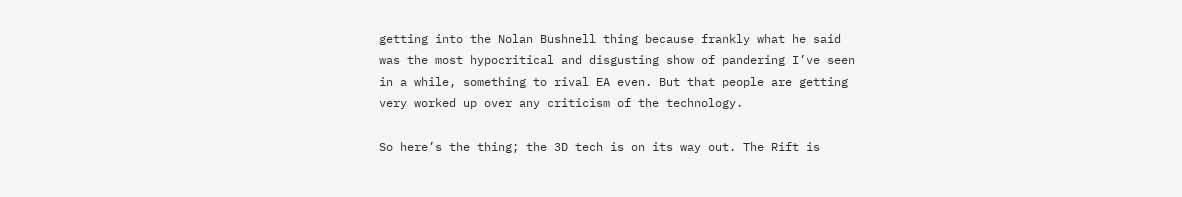getting into the Nolan Bushnell thing because frankly what he said was the most hypocritical and disgusting show of pandering I’ve seen in a while, something to rival EA even. But that people are getting very worked up over any criticism of the technology.

So here’s the thing; the 3D tech is on its way out. The Rift is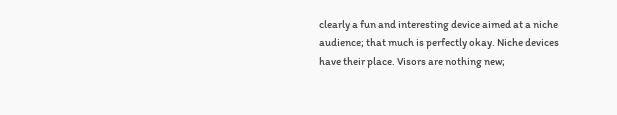clearly a fun and interesting device aimed at a niche audience; that much is perfectly okay. Niche devices have their place. Visors are nothing new;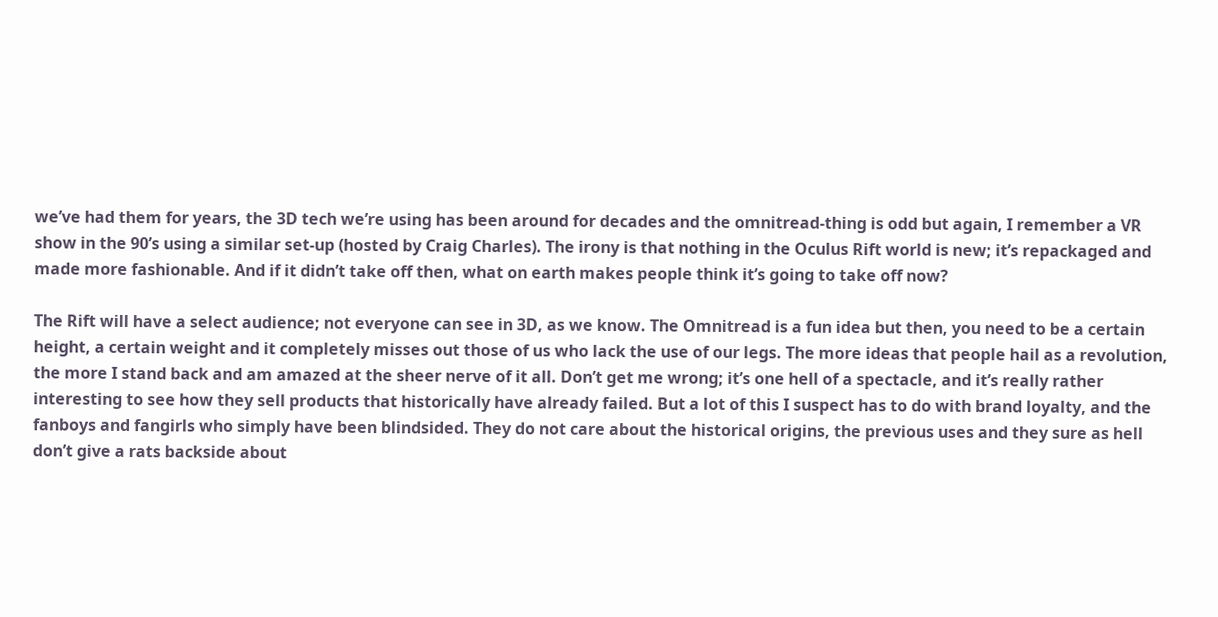we’ve had them for years, the 3D tech we’re using has been around for decades and the omnitread-thing is odd but again, I remember a VR show in the 90’s using a similar set-up (hosted by Craig Charles). The irony is that nothing in the Oculus Rift world is new; it’s repackaged and made more fashionable. And if it didn’t take off then, what on earth makes people think it’s going to take off now?

The Rift will have a select audience; not everyone can see in 3D, as we know. The Omnitread is a fun idea but then, you need to be a certain height, a certain weight and it completely misses out those of us who lack the use of our legs. The more ideas that people hail as a revolution, the more I stand back and am amazed at the sheer nerve of it all. Don’t get me wrong; it’s one hell of a spectacle, and it’s really rather interesting to see how they sell products that historically have already failed. But a lot of this I suspect has to do with brand loyalty, and the fanboys and fangirls who simply have been blindsided. They do not care about the historical origins, the previous uses and they sure as hell don’t give a rats backside about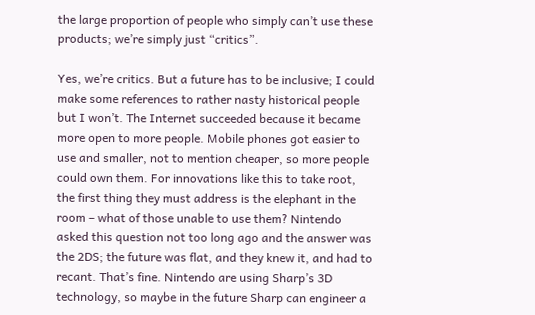the large proportion of people who simply can’t use these products; we’re simply just “critics”.

Yes, we’re critics. But a future has to be inclusive; I could make some references to rather nasty historical people but I won’t. The Internet succeeded because it became more open to more people. Mobile phones got easier to use and smaller, not to mention cheaper, so more people could own them. For innovations like this to take root, the first thing they must address is the elephant in the room – what of those unable to use them? Nintendo asked this question not too long ago and the answer was the 2DS; the future was flat, and they knew it, and had to recant. That’s fine. Nintendo are using Sharp’s 3D technology, so maybe in the future Sharp can engineer a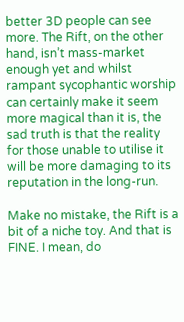better 3D people can see more. The Rift, on the other hand, isn’t mass-market enough yet and whilst rampant sycophantic worship can certainly make it seem more magical than it is, the sad truth is that the reality for those unable to utilise it will be more damaging to its reputation in the long-run.

Make no mistake, the Rift is a bit of a niche toy. And that is FINE. I mean, do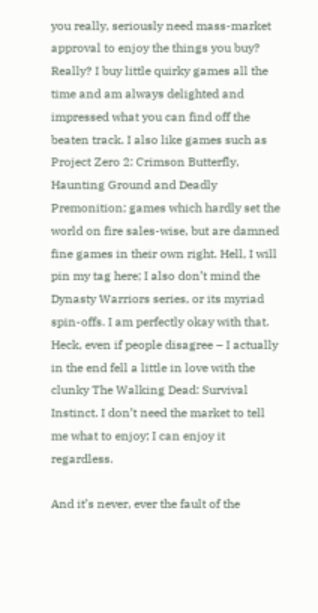you really, seriously need mass-market approval to enjoy the things you buy? Really? I buy little quirky games all the time and am always delighted and impressed what you can find off the beaten track. I also like games such as Project Zero 2: Crimson Butterfly, Haunting Ground and Deadly Premonition; games which hardly set the world on fire sales-wise, but are damned fine games in their own right. Hell, I will pin my tag here; I also don’t mind the Dynasty Warriors series, or its myriad spin-offs. I am perfectly okay with that. Heck, even if people disagree – I actually in the end fell a little in love with the clunky The Walking Dead: Survival Instinct. I don’t need the market to tell me what to enjoy; I can enjoy it regardless.

And it’s never, ever the fault of the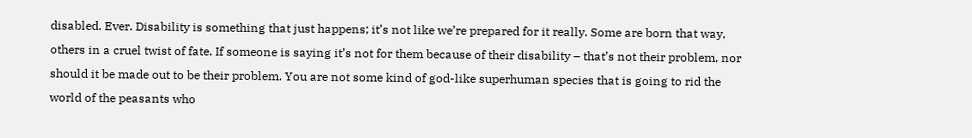disabled. Ever. Disability is something that just happens; it’s not like we’re prepared for it really. Some are born that way, others in a cruel twist of fate. If someone is saying it’s not for them because of their disability – that’s not their problem, nor should it be made out to be their problem. You are not some kind of god-like superhuman species that is going to rid the world of the peasants who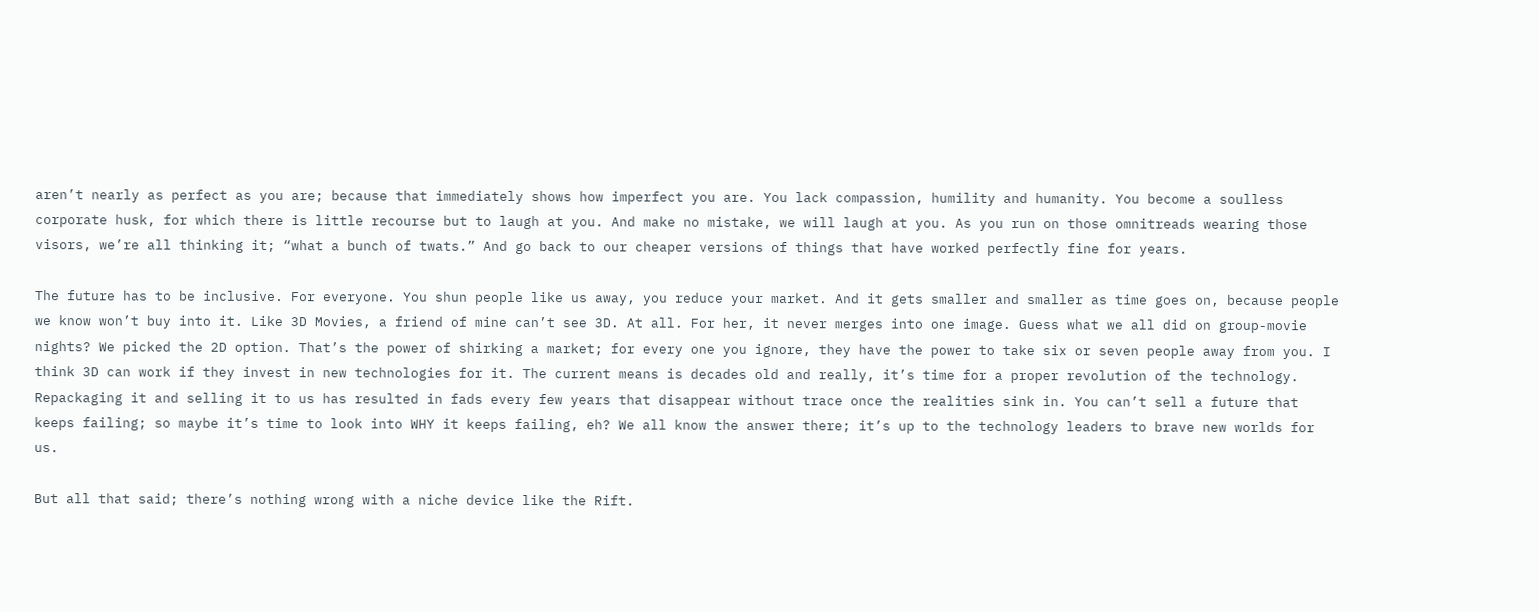aren’t nearly as perfect as you are; because that immediately shows how imperfect you are. You lack compassion, humility and humanity. You become a soulless corporate husk, for which there is little recourse but to laugh at you. And make no mistake, we will laugh at you. As you run on those omnitreads wearing those visors, we’re all thinking it; “what a bunch of twats.” And go back to our cheaper versions of things that have worked perfectly fine for years.

The future has to be inclusive. For everyone. You shun people like us away, you reduce your market. And it gets smaller and smaller as time goes on, because people we know won’t buy into it. Like 3D Movies, a friend of mine can’t see 3D. At all. For her, it never merges into one image. Guess what we all did on group-movie nights? We picked the 2D option. That’s the power of shirking a market; for every one you ignore, they have the power to take six or seven people away from you. I think 3D can work if they invest in new technologies for it. The current means is decades old and really, it’s time for a proper revolution of the technology. Repackaging it and selling it to us has resulted in fads every few years that disappear without trace once the realities sink in. You can’t sell a future that keeps failing; so maybe it’s time to look into WHY it keeps failing, eh? We all know the answer there; it’s up to the technology leaders to brave new worlds for us.

But all that said; there’s nothing wrong with a niche device like the Rift.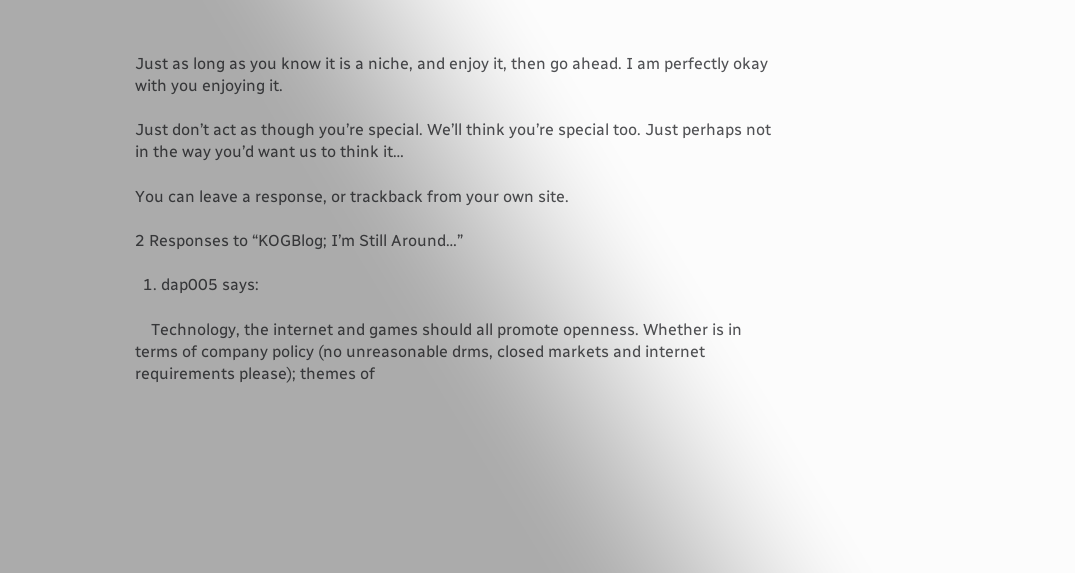Just as long as you know it is a niche, and enjoy it, then go ahead. I am perfectly okay with you enjoying it.

Just don’t act as though you’re special. We’ll think you’re special too. Just perhaps not in the way you’d want us to think it…

You can leave a response, or trackback from your own site.

2 Responses to “KOGBlog; I’m Still Around…”

  1. dap005 says:

    Technology, the internet and games should all promote openness. Whether is in terms of company policy (no unreasonable drms, closed markets and internet requirements please); themes of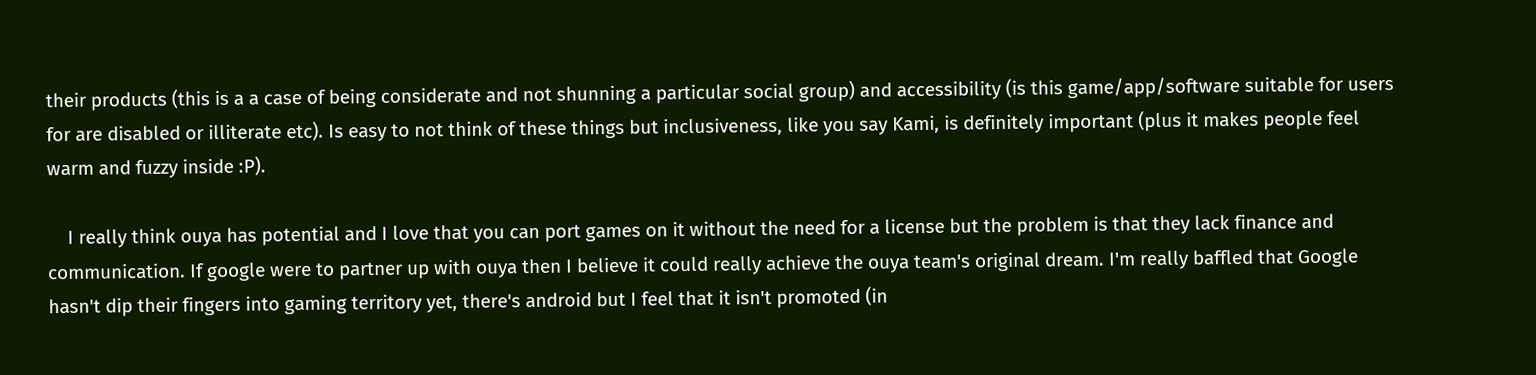their products (this is a a case of being considerate and not shunning a particular social group) and accessibility (is this game/app/software suitable for users for are disabled or illiterate etc). Is easy to not think of these things but inclusiveness, like you say Kami, is definitely important (plus it makes people feel warm and fuzzy inside :P).

    I really think ouya has potential and I love that you can port games on it without the need for a license but the problem is that they lack finance and communication. If google were to partner up with ouya then I believe it could really achieve the ouya team's original dream. I'm really baffled that Google hasn't dip their fingers into gaming territory yet, there's android but I feel that it isn't promoted (in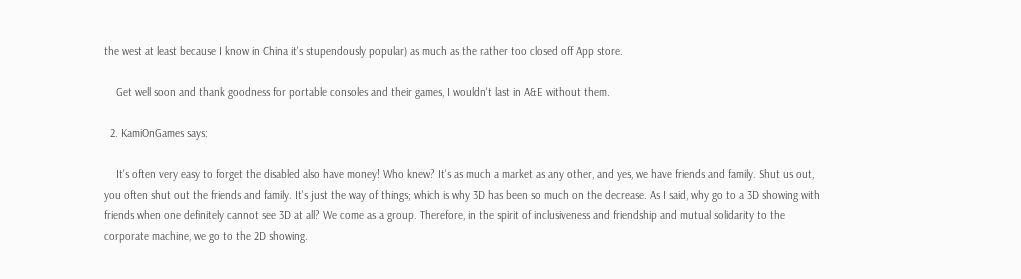the west at least because I know in China it's stupendously popular) as much as the rather too closed off App store.

    Get well soon and thank goodness for portable consoles and their games, I wouldn't last in A&E without them.

  2. KamiOnGames says:

    It's often very easy to forget the disabled also have money! Who knew? It's as much a market as any other, and yes, we have friends and family. Shut us out, you often shut out the friends and family. It's just the way of things; which is why 3D has been so much on the decrease. As I said, why go to a 3D showing with friends when one definitely cannot see 3D at all? We come as a group. Therefore, in the spirit of inclusiveness and friendship and mutual solidarity to the corporate machine, we go to the 2D showing.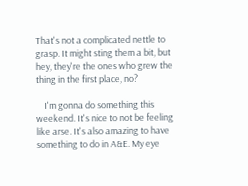That's not a complicated nettle to grasp. It might sting them a bit, but hey, they're the ones who grew the thing in the first place, no?

    I'm gonna do something this weekend. It's nice to not be feeling like arse. It's also amazing to have something to do in A&E. My eye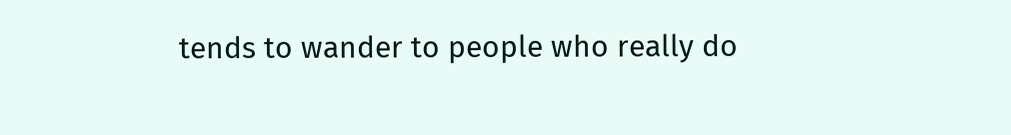tends to wander to people who really do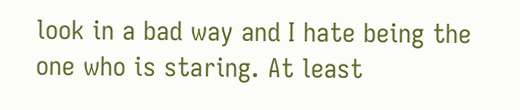look in a bad way and I hate being the one who is staring. At least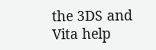the 3DS and Vita help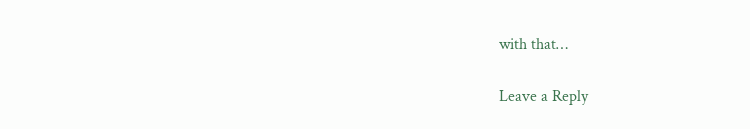with that…

Leave a Reply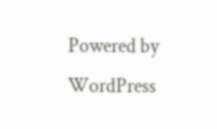Powered by WordPress